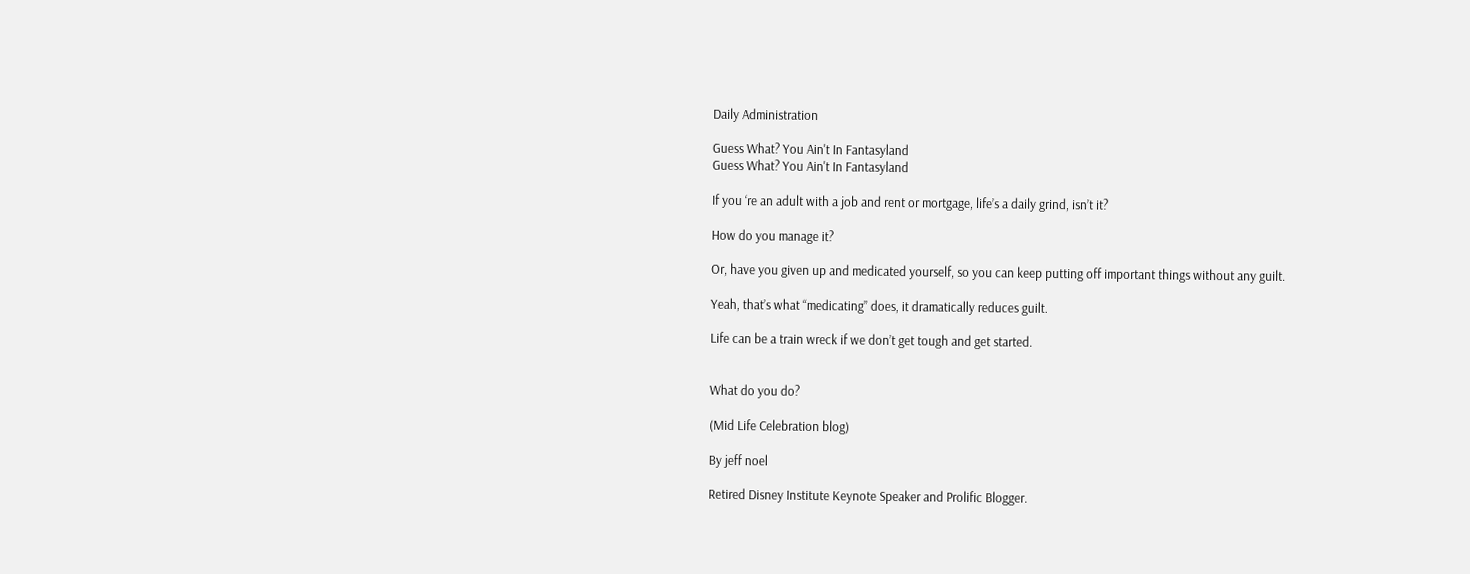Daily Administration

Guess What? You Ain't In Fantasyland
Guess What? You Ain't In Fantasyland

If you ‘re an adult with a job and rent or mortgage, life’s a daily grind, isn’t it?

How do you manage it?

Or, have you given up and medicated yourself, so you can keep putting off important things without any guilt.

Yeah, that’s what “medicating” does, it dramatically reduces guilt.

Life can be a train wreck if we don’t get tough and get started.


What do you do?

(Mid Life Celebration blog)

By jeff noel

Retired Disney Institute Keynote Speaker and Prolific Blogger.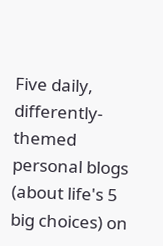Five daily, differently-themed personal blogs (about life's 5 big choices) on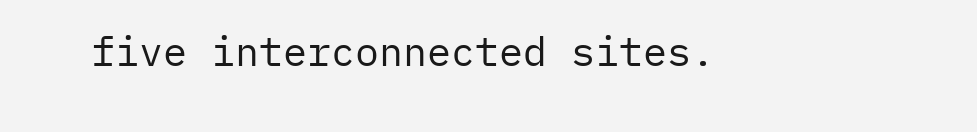five interconnected sites.